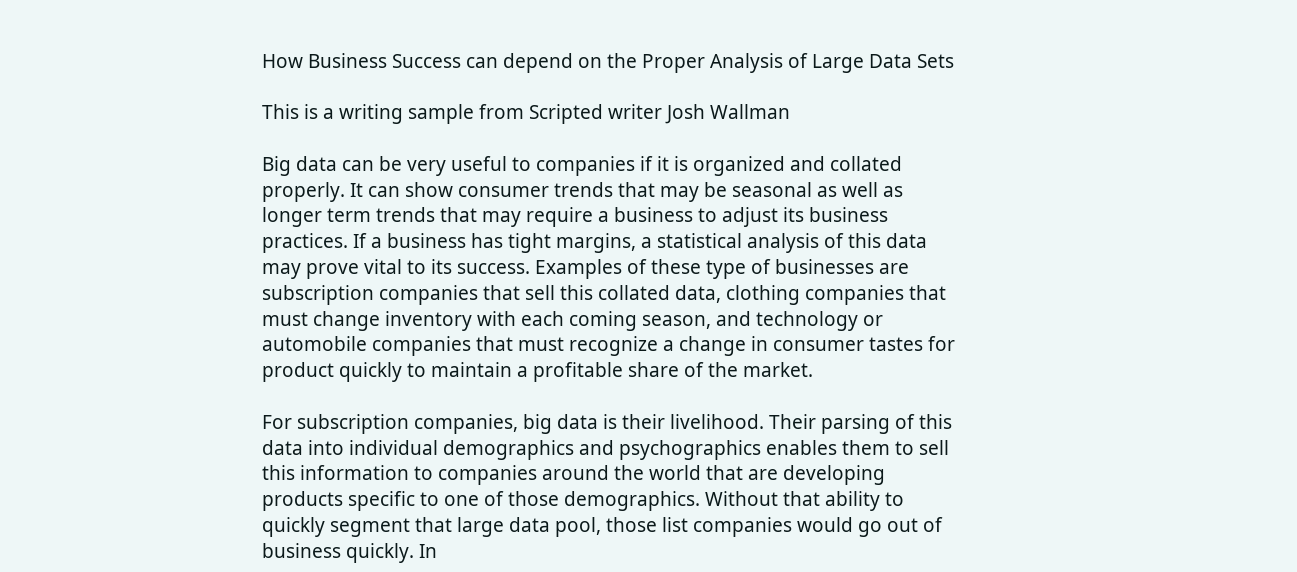How Business Success can depend on the Proper Analysis of Large Data Sets

This is a writing sample from Scripted writer Josh Wallman

Big data can be very useful to companies if it is organized and collated properly. It can show consumer trends that may be seasonal as well as longer term trends that may require a business to adjust its business practices. If a business has tight margins, a statistical analysis of this data may prove vital to its success. Examples of these type of businesses are subscription companies that sell this collated data, clothing companies that must change inventory with each coming season, and technology or automobile companies that must recognize a change in consumer tastes for product quickly to maintain a profitable share of the market.

For subscription companies, big data is their livelihood. Their parsing of this data into individual demographics and psychographics enables them to sell this information to companies around the world that are developing products specific to one of those demographics. Without that ability to quickly segment that large data pool, those list companies would go out of business quickly. In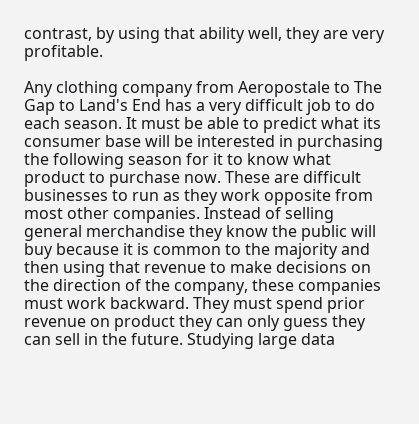contrast, by using that ability well, they are very profitable.

Any clothing company from Aeropostale to The Gap to Land's End has a very difficult job to do each season. It must be able to predict what its consumer base will be interested in purchasing the following season for it to know what product to purchase now. These are difficult businesses to run as they work opposite from most other companies. Instead of selling general merchandise they know the public will buy because it is common to the majority and then using that revenue to make decisions on the direction of the company, these companies must work backward. They must spend prior revenue on product they can only guess they can sell in the future. Studying large data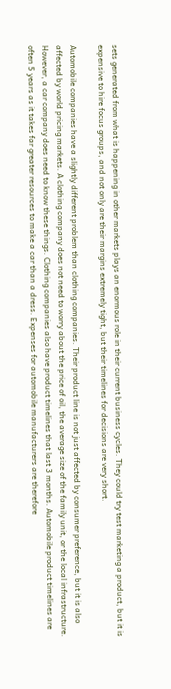sets generated from what is happening in other markets plays an enormous role in their current business cycles. They could try test marketing a product, but it is expensive to hire focus groups, and not only are their margins extremely tight, but their timelines for decisions are very short.

Automobile companies have a slightly different problem than clothing companies. Their product line is not just affected by consumer preference, but it is also affected by world pricing markets. A clothing company does not need to worry about the price of oil, the average size of the family unit, or the local infrastructure. However, a car company does need to know these things. Clothing companies also have product timelines that last 3 months. Automobile product timelines are often 5 years as it takes far greater resources to make a car than a dress. Expenses for automobile manufacturers are therefore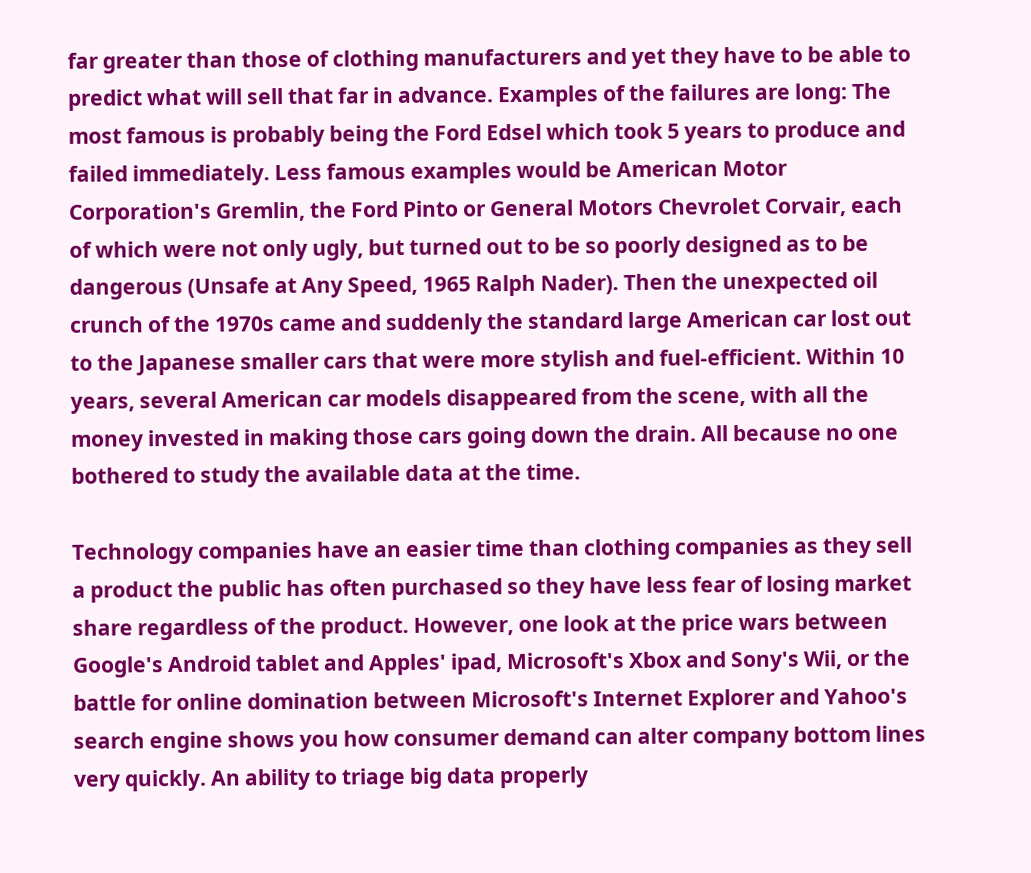far greater than those of clothing manufacturers and yet they have to be able to predict what will sell that far in advance. Examples of the failures are long: The most famous is probably being the Ford Edsel which took 5 years to produce and failed immediately. Less famous examples would be American Motor Corporation's Gremlin, the Ford Pinto or General Motors Chevrolet Corvair, each of which were not only ugly, but turned out to be so poorly designed as to be dangerous (Unsafe at Any Speed, 1965 Ralph Nader). Then the unexpected oil crunch of the 1970s came and suddenly the standard large American car lost out to the Japanese smaller cars that were more stylish and fuel-efficient. Within 10 years, several American car models disappeared from the scene, with all the money invested in making those cars going down the drain. All because no one bothered to study the available data at the time.

Technology companies have an easier time than clothing companies as they sell a product the public has often purchased so they have less fear of losing market share regardless of the product. However, one look at the price wars between Google's Android tablet and Apples' ipad, Microsoft's Xbox and Sony's Wii, or the battle for online domination between Microsoft's Internet Explorer and Yahoo's search engine shows you how consumer demand can alter company bottom lines very quickly. An ability to triage big data properly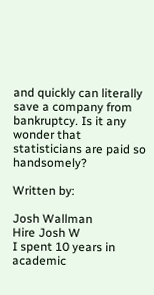and quickly can literally save a company from bankruptcy. Is it any wonder that statisticians are paid so handsomely?

Written by:

Josh Wallman
Hire Josh W
I spent 10 years in academic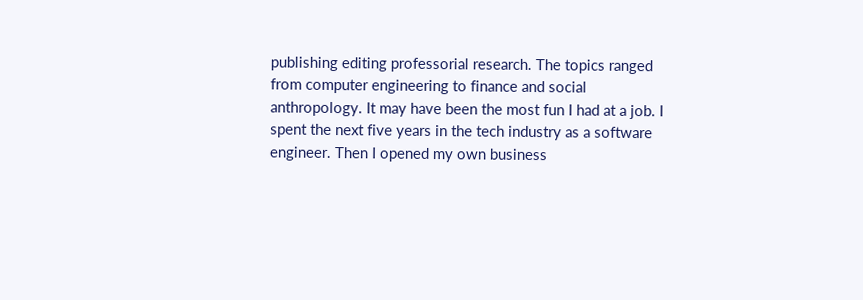publishing editing professorial research. The topics ranged from computer engineering to finance and social anthropology. It may have been the most fun I had at a job. I spent the next five years in the tech industry as a software engineer. Then I opened my own business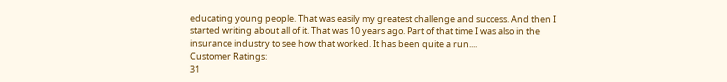educating young people. That was easily my greatest challenge and success. And then I started writing about all of it. That was 10 years ago. Part of that time I was also in the insurance industry to see how that worked. It has been quite a run....
Customer Ratings:
31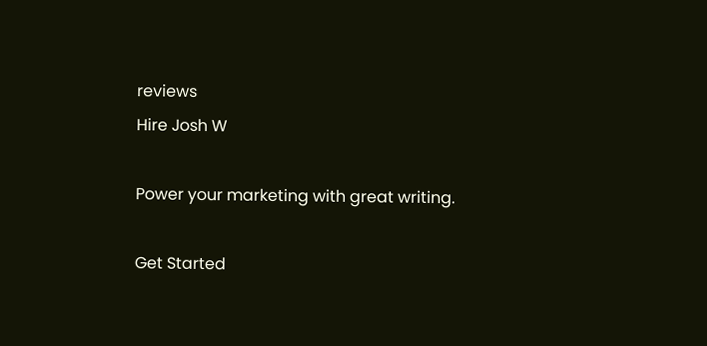reviews
Hire Josh W

Power your marketing with great writing.

Get Started